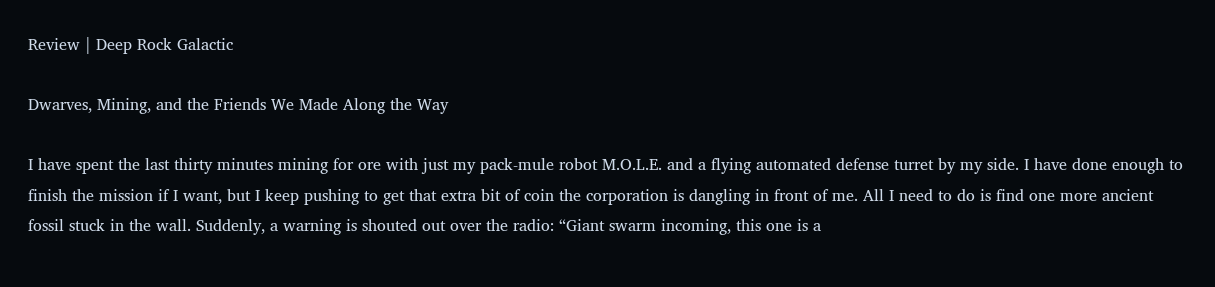Review | Deep Rock Galactic

Dwarves, Mining, and the Friends We Made Along the Way

I have spent the last thirty minutes mining for ore with just my pack-mule robot M.O.L.E. and a flying automated defense turret by my side. I have done enough to finish the mission if I want, but I keep pushing to get that extra bit of coin the corporation is dangling in front of me. All I need to do is find one more ancient fossil stuck in the wall. Suddenly, a warning is shouted out over the radio: “Giant swarm incoming, this one is a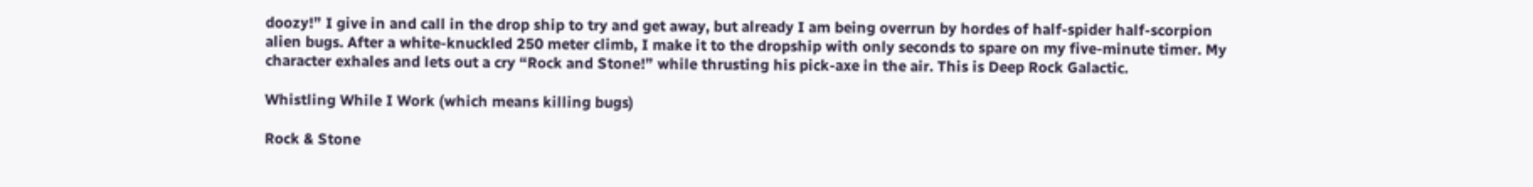doozy!” I give in and call in the drop ship to try and get away, but already I am being overrun by hordes of half-spider half-scorpion alien bugs. After a white-knuckled 250 meter climb, I make it to the dropship with only seconds to spare on my five-minute timer. My character exhales and lets out a cry “Rock and Stone!” while thrusting his pick-axe in the air. This is Deep Rock Galactic.

Whistling While I Work (which means killing bugs)

Rock & Stone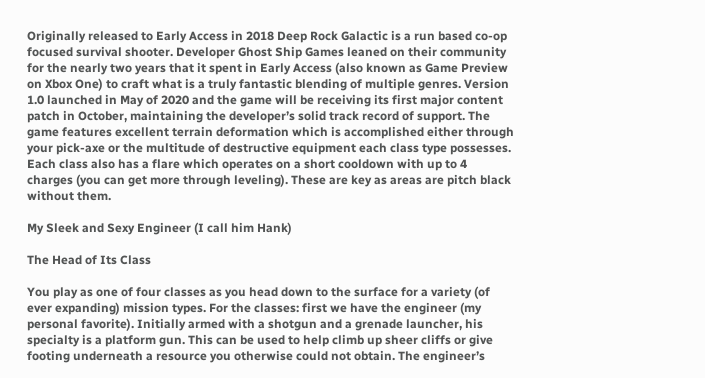Originally released to Early Access in 2018 Deep Rock Galactic is a run based co-op focused survival shooter. Developer Ghost Ship Games leaned on their community for the nearly two years that it spent in Early Access (also known as Game Preview on Xbox One) to craft what is a truly fantastic blending of multiple genres. Version 1.0 launched in May of 2020 and the game will be receiving its first major content patch in October, maintaining the developer’s solid track record of support. The game features excellent terrain deformation which is accomplished either through your pick-axe or the multitude of destructive equipment each class type possesses. Each class also has a flare which operates on a short cooldown with up to 4 charges (you can get more through leveling). These are key as areas are pitch black without them.

My Sleek and Sexy Engineer (I call him Hank)

The Head of Its Class

You play as one of four classes as you head down to the surface for a variety (of ever expanding) mission types. For the classes: first we have the engineer (my personal favorite). Initially armed with a shotgun and a grenade launcher, his specialty is a platform gun. This can be used to help climb up sheer cliffs or give footing underneath a resource you otherwise could not obtain. The engineer’s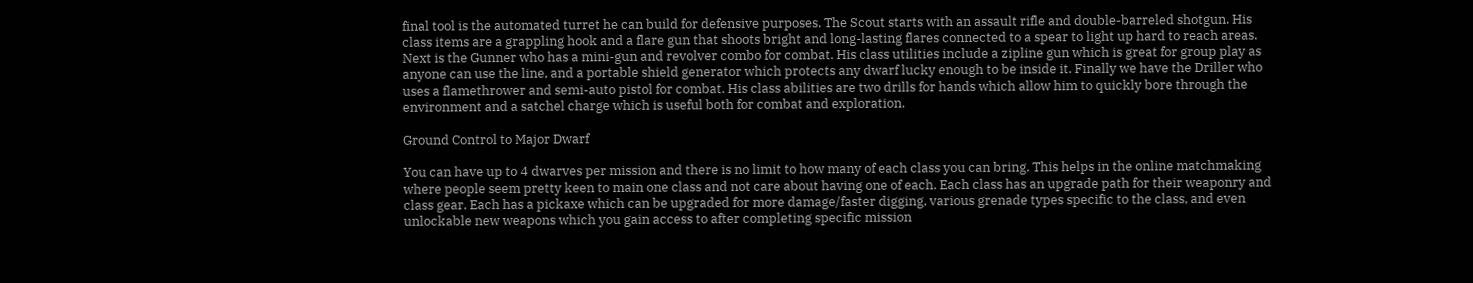final tool is the automated turret he can build for defensive purposes. The Scout starts with an assault rifle and double-barreled shotgun. His class items are a grappling hook and a flare gun that shoots bright and long-lasting flares connected to a spear to light up hard to reach areas. Next is the Gunner who has a mini-gun and revolver combo for combat. His class utilities include a zipline gun which is great for group play as anyone can use the line, and a portable shield generator which protects any dwarf lucky enough to be inside it. Finally we have the Driller who uses a flamethrower and semi-auto pistol for combat. His class abilities are two drills for hands which allow him to quickly bore through the environment and a satchel charge which is useful both for combat and exploration.

Ground Control to Major Dwarf

You can have up to 4 dwarves per mission and there is no limit to how many of each class you can bring. This helps in the online matchmaking where people seem pretty keen to main one class and not care about having one of each. Each class has an upgrade path for their weaponry and class gear. Each has a pickaxe which can be upgraded for more damage/faster digging, various grenade types specific to the class, and even unlockable new weapons which you gain access to after completing specific mission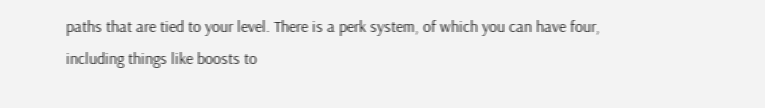paths that are tied to your level. There is a perk system, of which you can have four, including things like boosts to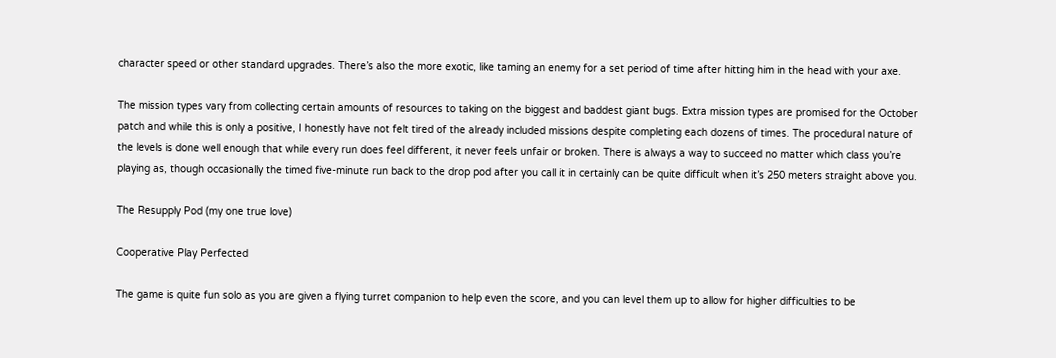character speed or other standard upgrades. There’s also the more exotic, like taming an enemy for a set period of time after hitting him in the head with your axe.

The mission types vary from collecting certain amounts of resources to taking on the biggest and baddest giant bugs. Extra mission types are promised for the October patch and while this is only a positive, I honestly have not felt tired of the already included missions despite completing each dozens of times. The procedural nature of the levels is done well enough that while every run does feel different, it never feels unfair or broken. There is always a way to succeed no matter which class you’re playing as, though occasionally the timed five-minute run back to the drop pod after you call it in certainly can be quite difficult when it’s 250 meters straight above you.

The Resupply Pod (my one true love)

Cooperative Play Perfected

The game is quite fun solo as you are given a flying turret companion to help even the score, and you can level them up to allow for higher difficulties to be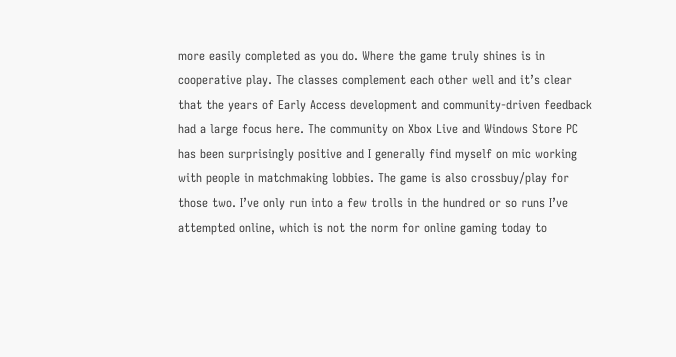more easily completed as you do. Where the game truly shines is in cooperative play. The classes complement each other well and it’s clear that the years of Early Access development and community-driven feedback had a large focus here. The community on Xbox Live and Windows Store PC has been surprisingly positive and I generally find myself on mic working with people in matchmaking lobbies. The game is also crossbuy/play for those two. I’ve only run into a few trolls in the hundred or so runs I’ve attempted online, which is not the norm for online gaming today to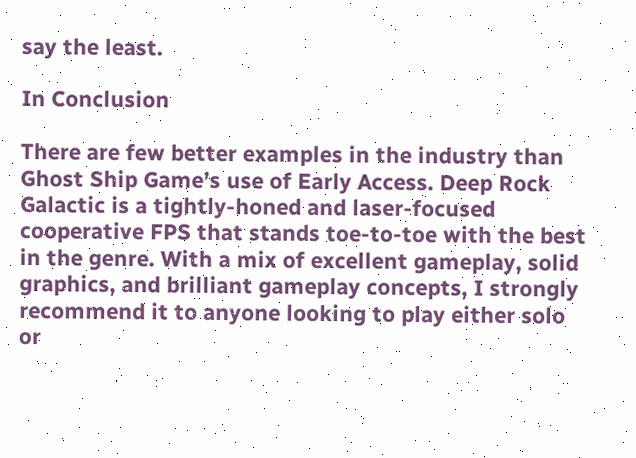say the least.

In Conclusion

There are few better examples in the industry than Ghost Ship Game’s use of Early Access. Deep Rock Galactic is a tightly-honed and laser-focused cooperative FPS that stands toe-to-toe with the best in the genre. With a mix of excellent gameplay, solid graphics, and brilliant gameplay concepts, I strongly recommend it to anyone looking to play either solo or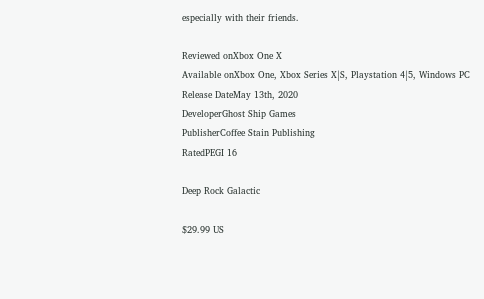especially with their friends.

Reviewed onXbox One X
Available onXbox One, Xbox Series X|S, Playstation 4|5, Windows PC
Release DateMay 13th, 2020
DeveloperGhost Ship Games
PublisherCoffee Stain Publishing
RatedPEGI 16

Deep Rock Galactic

$29.99 US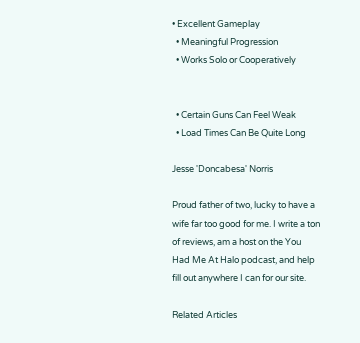• Excellent Gameplay
  • Meaningful Progression
  • Works Solo or Cooperatively


  • Certain Guns Can Feel Weak
  • Load Times Can Be Quite Long

Jesse 'Doncabesa' Norris

Proud father of two, lucky to have a wife far too good for me. I write a ton of reviews, am a host on the You Had Me At Halo podcast, and help fill out anywhere I can for our site.

Related Articles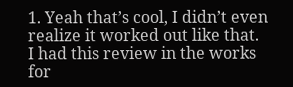1. Yeah that’s cool, I didn’t even realize it worked out like that. I had this review in the works for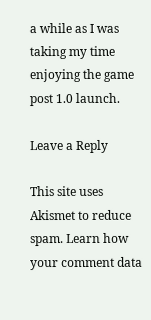a while as I was taking my time enjoying the game post 1.0 launch.

Leave a Reply

This site uses Akismet to reduce spam. Learn how your comment data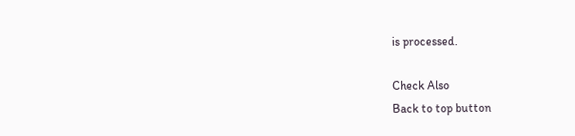is processed.

Check Also
Back to top button